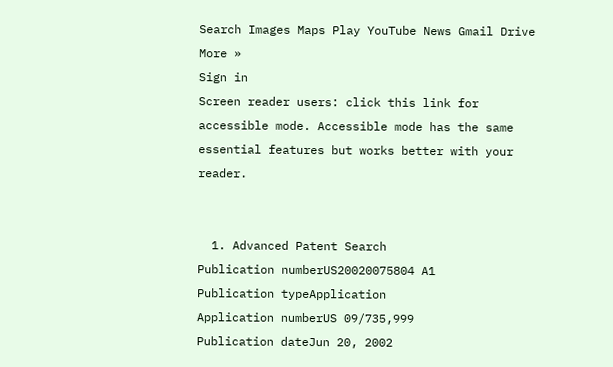Search Images Maps Play YouTube News Gmail Drive More »
Sign in
Screen reader users: click this link for accessible mode. Accessible mode has the same essential features but works better with your reader.


  1. Advanced Patent Search
Publication numberUS20020075804 A1
Publication typeApplication
Application numberUS 09/735,999
Publication dateJun 20, 2002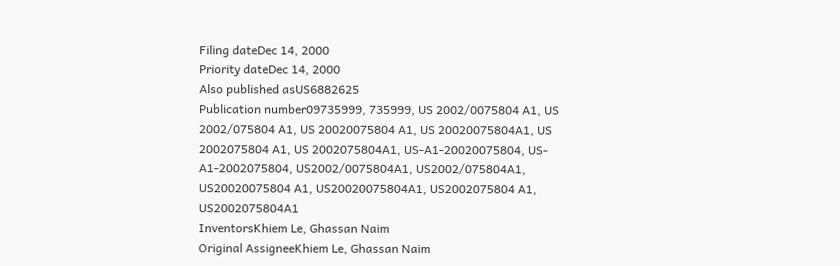Filing dateDec 14, 2000
Priority dateDec 14, 2000
Also published asUS6882625
Publication number09735999, 735999, US 2002/0075804 A1, US 2002/075804 A1, US 20020075804 A1, US 20020075804A1, US 2002075804 A1, US 2002075804A1, US-A1-20020075804, US-A1-2002075804, US2002/0075804A1, US2002/075804A1, US20020075804 A1, US20020075804A1, US2002075804 A1, US2002075804A1
InventorsKhiem Le, Ghassan Naim
Original AssigneeKhiem Le, Ghassan Naim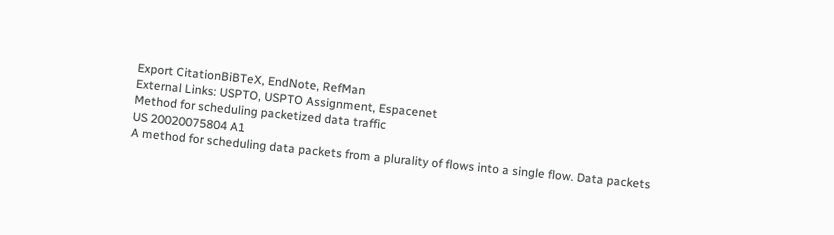Export CitationBiBTeX, EndNote, RefMan
External Links: USPTO, USPTO Assignment, Espacenet
Method for scheduling packetized data traffic
US 20020075804 A1
A method for scheduling data packets from a plurality of flows into a single flow. Data packets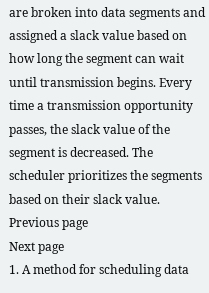are broken into data segments and assigned a slack value based on how long the segment can wait until transmission begins. Every time a transmission opportunity passes, the slack value of the segment is decreased. The scheduler prioritizes the segments based on their slack value.
Previous page
Next page
1. A method for scheduling data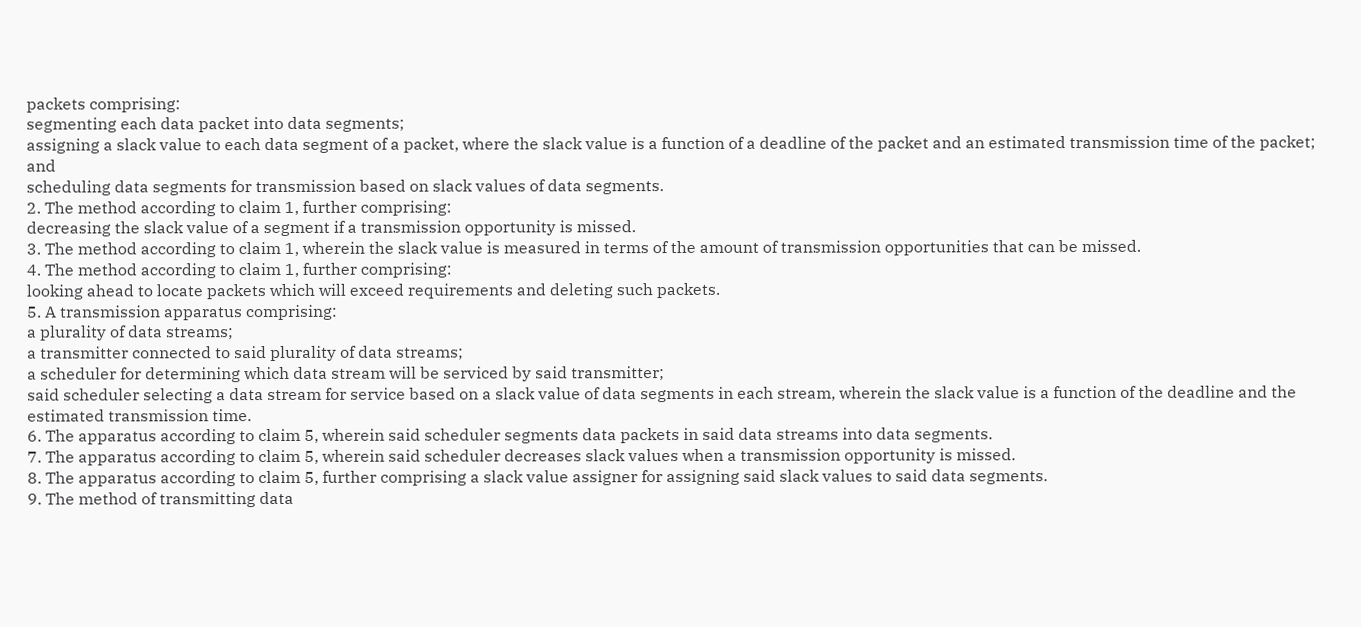packets comprising:
segmenting each data packet into data segments;
assigning a slack value to each data segment of a packet, where the slack value is a function of a deadline of the packet and an estimated transmission time of the packet; and
scheduling data segments for transmission based on slack values of data segments.
2. The method according to claim 1, further comprising:
decreasing the slack value of a segment if a transmission opportunity is missed.
3. The method according to claim 1, wherein the slack value is measured in terms of the amount of transmission opportunities that can be missed.
4. The method according to claim 1, further comprising:
looking ahead to locate packets which will exceed requirements and deleting such packets.
5. A transmission apparatus comprising:
a plurality of data streams;
a transmitter connected to said plurality of data streams;
a scheduler for determining which data stream will be serviced by said transmitter;
said scheduler selecting a data stream for service based on a slack value of data segments in each stream, wherein the slack value is a function of the deadline and the estimated transmission time.
6. The apparatus according to claim 5, wherein said scheduler segments data packets in said data streams into data segments.
7. The apparatus according to claim 5, wherein said scheduler decreases slack values when a transmission opportunity is missed.
8. The apparatus according to claim 5, further comprising a slack value assigner for assigning said slack values to said data segments.
9. The method of transmitting data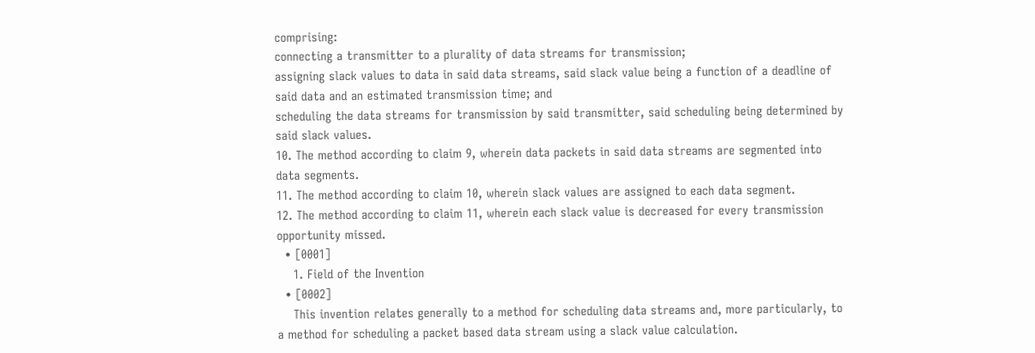comprising:
connecting a transmitter to a plurality of data streams for transmission;
assigning slack values to data in said data streams, said slack value being a function of a deadline of said data and an estimated transmission time; and
scheduling the data streams for transmission by said transmitter, said scheduling being determined by said slack values.
10. The method according to claim 9, wherein data packets in said data streams are segmented into data segments.
11. The method according to claim 10, wherein slack values are assigned to each data segment.
12. The method according to claim 11, wherein each slack value is decreased for every transmission opportunity missed.
  • [0001]
    1. Field of the Invention
  • [0002]
    This invention relates generally to a method for scheduling data streams and, more particularly, to a method for scheduling a packet based data stream using a slack value calculation.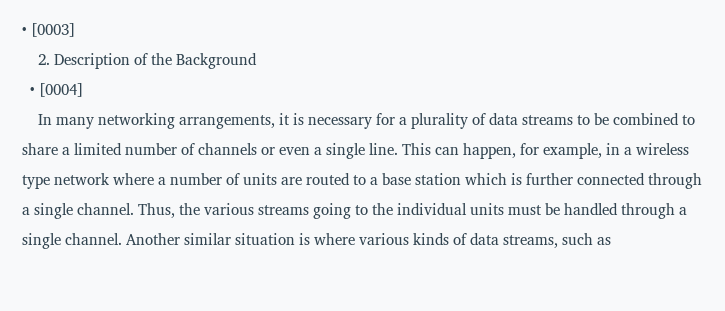• [0003]
    2. Description of the Background
  • [0004]
    In many networking arrangements, it is necessary for a plurality of data streams to be combined to share a limited number of channels or even a single line. This can happen, for example, in a wireless type network where a number of units are routed to a base station which is further connected through a single channel. Thus, the various streams going to the individual units must be handled through a single channel. Another similar situation is where various kinds of data streams, such as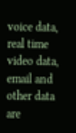voice data, real time video data, email and other data are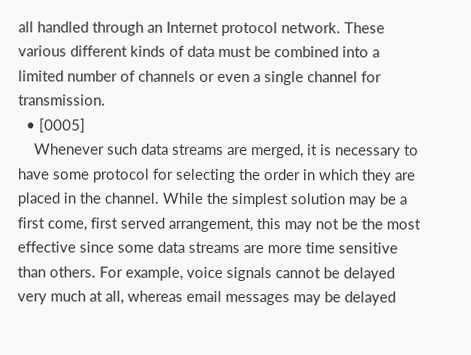all handled through an Internet protocol network. These various different kinds of data must be combined into a limited number of channels or even a single channel for transmission.
  • [0005]
    Whenever such data streams are merged, it is necessary to have some protocol for selecting the order in which they are placed in the channel. While the simplest solution may be a first come, first served arrangement, this may not be the most effective since some data streams are more time sensitive than others. For example, voice signals cannot be delayed very much at all, whereas email messages may be delayed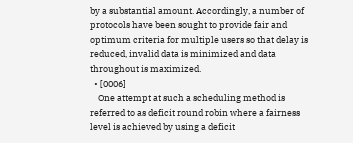by a substantial amount. Accordingly, a number of protocols have been sought to provide fair and optimum criteria for multiple users so that delay is reduced, invalid data is minimized and data throughout is maximized.
  • [0006]
    One attempt at such a scheduling method is referred to as deficit round robin where a fairness level is achieved by using a deficit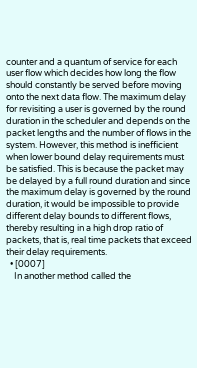counter and a quantum of service for each user flow which decides how long the flow should constantly be served before moving onto the next data flow. The maximum delay for revisiting a user is governed by the round duration in the scheduler and depends on the packet lengths and the number of flows in the system. However, this method is inefficient when lower bound delay requirements must be satisfied. This is because the packet may be delayed by a full round duration and since the maximum delay is governed by the round duration, it would be impossible to provide different delay bounds to different flows, thereby resulting in a high drop ratio of packets, that is, real time packets that exceed their delay requirements.
  • [0007]
    In another method called the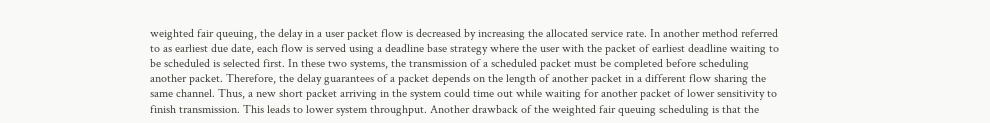weighted fair queuing, the delay in a user packet flow is decreased by increasing the allocated service rate. In another method referred to as earliest due date, each flow is served using a deadline base strategy where the user with the packet of earliest deadline waiting to be scheduled is selected first. In these two systems, the transmission of a scheduled packet must be completed before scheduling another packet. Therefore, the delay guarantees of a packet depends on the length of another packet in a different flow sharing the same channel. Thus, a new short packet arriving in the system could time out while waiting for another packet of lower sensitivity to finish transmission. This leads to lower system throughput. Another drawback of the weighted fair queuing scheduling is that the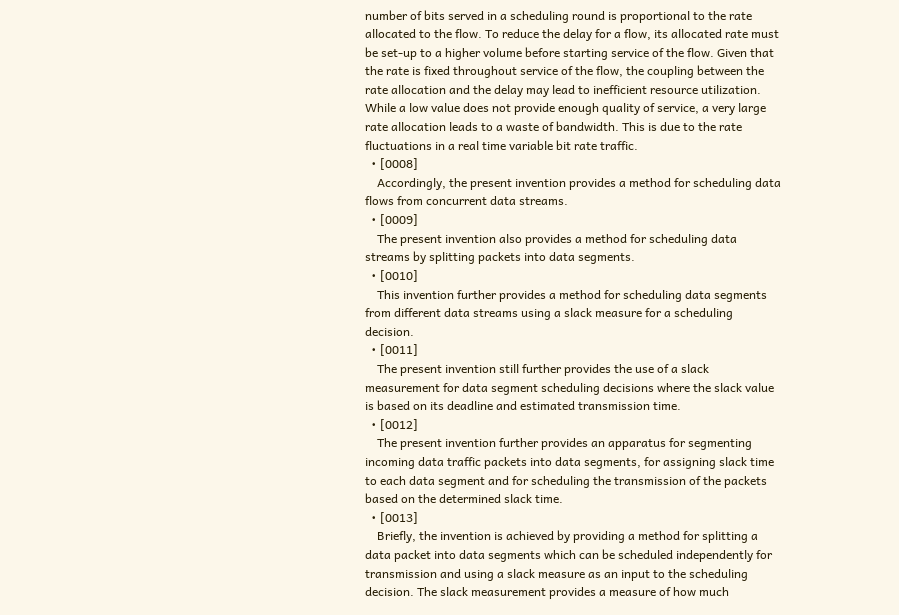number of bits served in a scheduling round is proportional to the rate allocated to the flow. To reduce the delay for a flow, its allocated rate must be set-up to a higher volume before starting service of the flow. Given that the rate is fixed throughout service of the flow, the coupling between the rate allocation and the delay may lead to inefficient resource utilization. While a low value does not provide enough quality of service, a very large rate allocation leads to a waste of bandwidth. This is due to the rate fluctuations in a real time variable bit rate traffic.
  • [0008]
    Accordingly, the present invention provides a method for scheduling data flows from concurrent data streams.
  • [0009]
    The present invention also provides a method for scheduling data streams by splitting packets into data segments.
  • [0010]
    This invention further provides a method for scheduling data segments from different data streams using a slack measure for a scheduling decision.
  • [0011]
    The present invention still further provides the use of a slack measurement for data segment scheduling decisions where the slack value is based on its deadline and estimated transmission time.
  • [0012]
    The present invention further provides an apparatus for segmenting incoming data traffic packets into data segments, for assigning slack time to each data segment and for scheduling the transmission of the packets based on the determined slack time.
  • [0013]
    Briefly, the invention is achieved by providing a method for splitting a data packet into data segments which can be scheduled independently for transmission and using a slack measure as an input to the scheduling decision. The slack measurement provides a measure of how much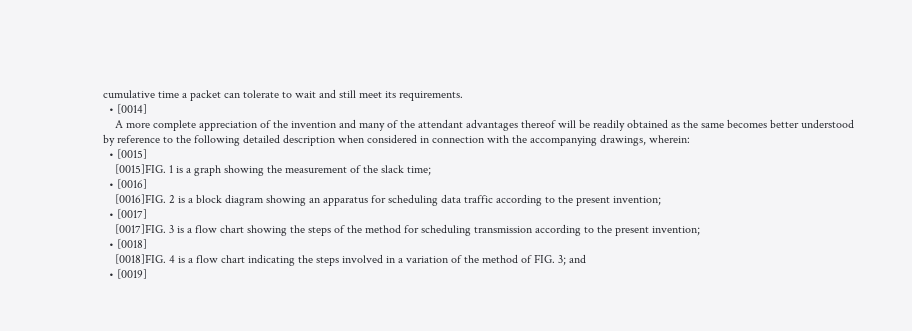cumulative time a packet can tolerate to wait and still meet its requirements.
  • [0014]
    A more complete appreciation of the invention and many of the attendant advantages thereof will be readily obtained as the same becomes better understood by reference to the following detailed description when considered in connection with the accompanying drawings, wherein:
  • [0015]
    [0015]FIG. 1 is a graph showing the measurement of the slack time;
  • [0016]
    [0016]FIG. 2 is a block diagram showing an apparatus for scheduling data traffic according to the present invention;
  • [0017]
    [0017]FIG. 3 is a flow chart showing the steps of the method for scheduling transmission according to the present invention;
  • [0018]
    [0018]FIG. 4 is a flow chart indicating the steps involved in a variation of the method of FIG. 3; and
  • [0019]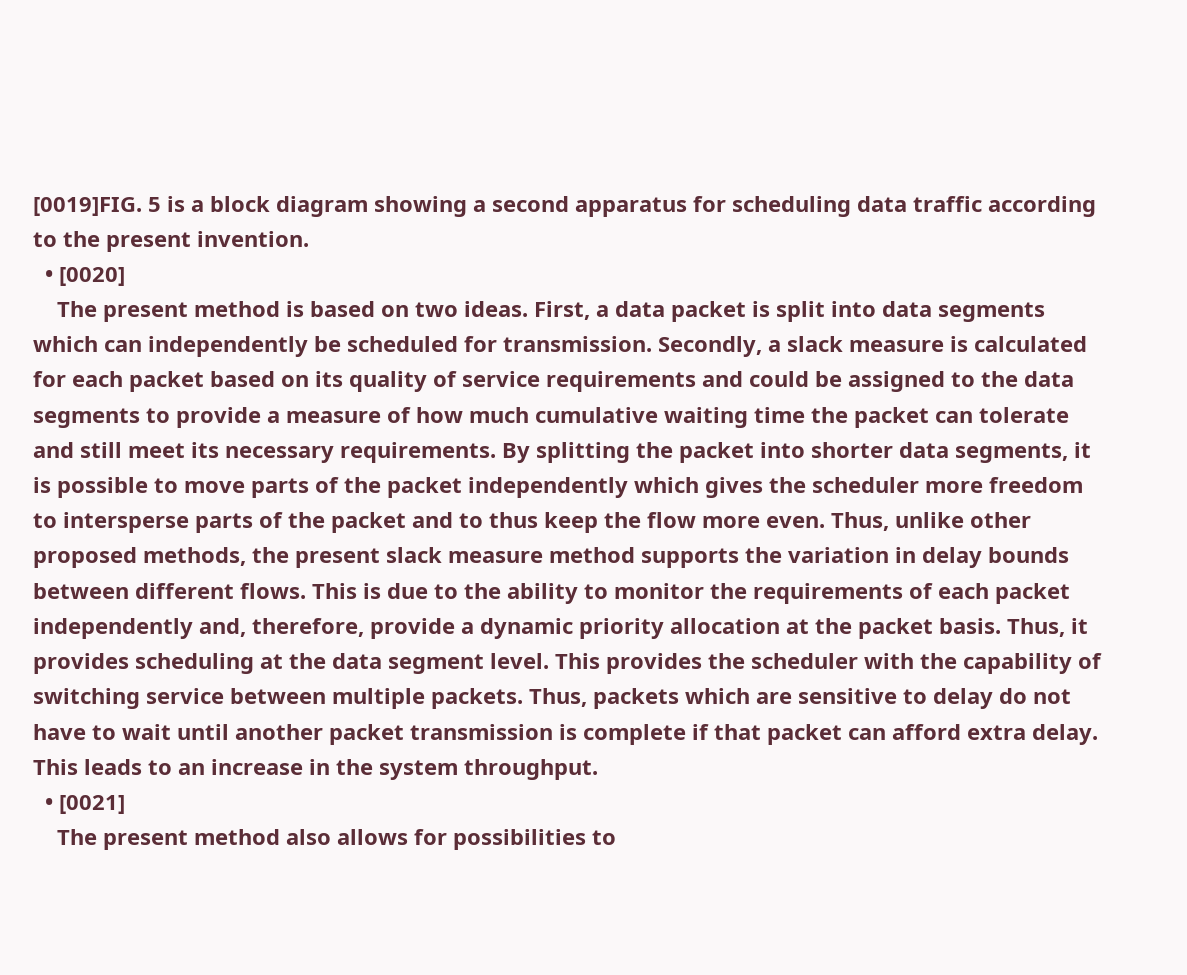[0019]FIG. 5 is a block diagram showing a second apparatus for scheduling data traffic according to the present invention.
  • [0020]
    The present method is based on two ideas. First, a data packet is split into data segments which can independently be scheduled for transmission. Secondly, a slack measure is calculated for each packet based on its quality of service requirements and could be assigned to the data segments to provide a measure of how much cumulative waiting time the packet can tolerate and still meet its necessary requirements. By splitting the packet into shorter data segments, it is possible to move parts of the packet independently which gives the scheduler more freedom to intersperse parts of the packet and to thus keep the flow more even. Thus, unlike other proposed methods, the present slack measure method supports the variation in delay bounds between different flows. This is due to the ability to monitor the requirements of each packet independently and, therefore, provide a dynamic priority allocation at the packet basis. Thus, it provides scheduling at the data segment level. This provides the scheduler with the capability of switching service between multiple packets. Thus, packets which are sensitive to delay do not have to wait until another packet transmission is complete if that packet can afford extra delay. This leads to an increase in the system throughput.
  • [0021]
    The present method also allows for possibilities to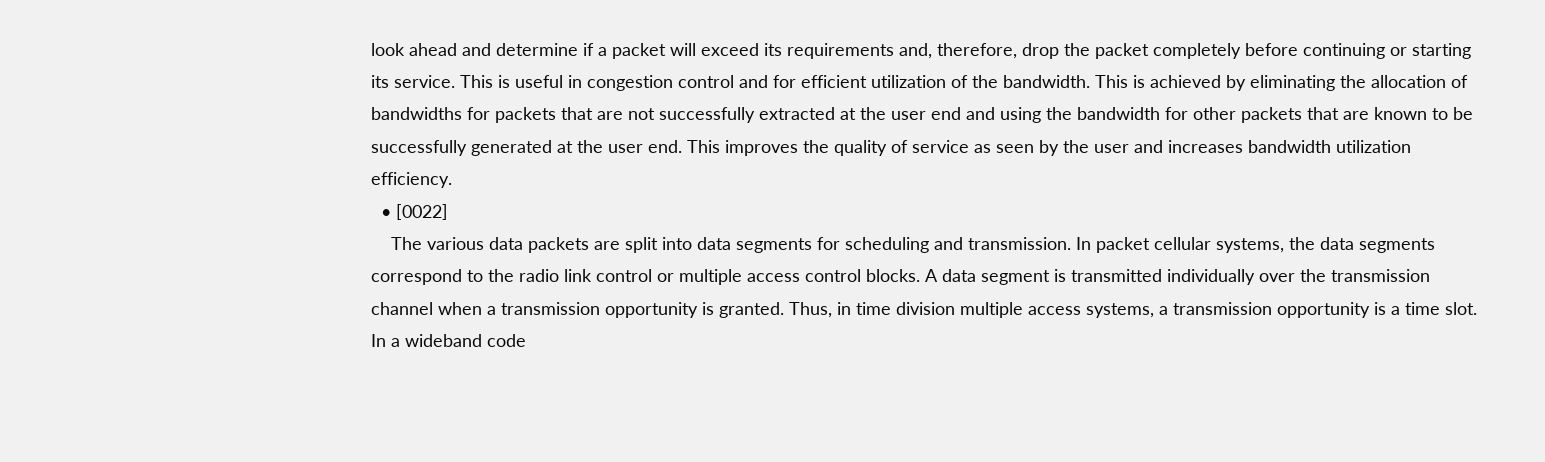look ahead and determine if a packet will exceed its requirements and, therefore, drop the packet completely before continuing or starting its service. This is useful in congestion control and for efficient utilization of the bandwidth. This is achieved by eliminating the allocation of bandwidths for packets that are not successfully extracted at the user end and using the bandwidth for other packets that are known to be successfully generated at the user end. This improves the quality of service as seen by the user and increases bandwidth utilization efficiency.
  • [0022]
    The various data packets are split into data segments for scheduling and transmission. In packet cellular systems, the data segments correspond to the radio link control or multiple access control blocks. A data segment is transmitted individually over the transmission channel when a transmission opportunity is granted. Thus, in time division multiple access systems, a transmission opportunity is a time slot. In a wideband code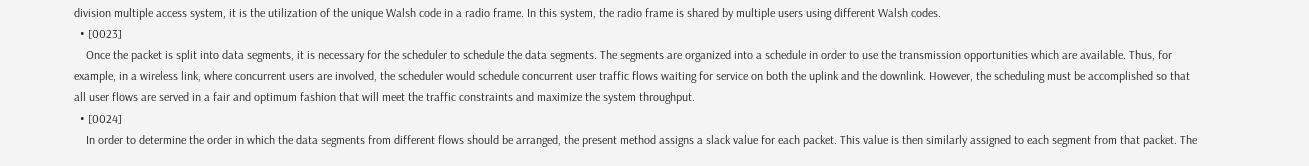division multiple access system, it is the utilization of the unique Walsh code in a radio frame. In this system, the radio frame is shared by multiple users using different Walsh codes.
  • [0023]
    Once the packet is split into data segments, it is necessary for the scheduler to schedule the data segments. The segments are organized into a schedule in order to use the transmission opportunities which are available. Thus, for example, in a wireless link, where concurrent users are involved, the scheduler would schedule concurrent user traffic flows waiting for service on both the uplink and the downlink. However, the scheduling must be accomplished so that all user flows are served in a fair and optimum fashion that will meet the traffic constraints and maximize the system throughput.
  • [0024]
    In order to determine the order in which the data segments from different flows should be arranged, the present method assigns a slack value for each packet. This value is then similarly assigned to each segment from that packet. The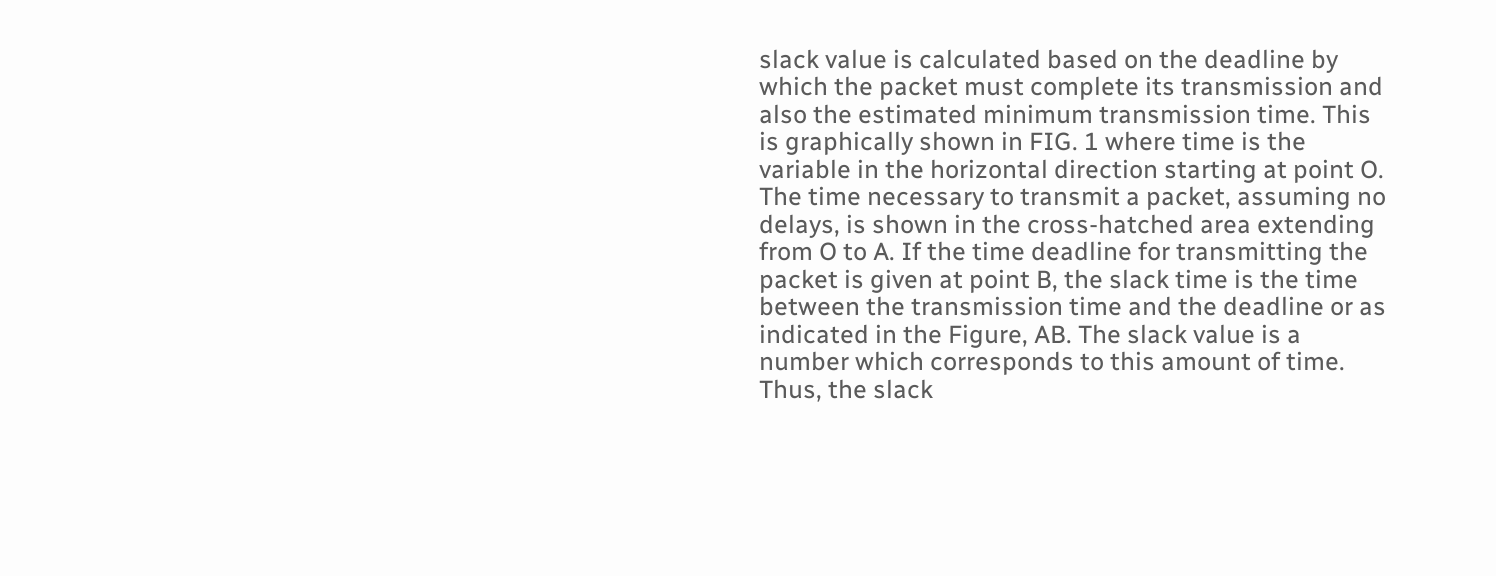slack value is calculated based on the deadline by which the packet must complete its transmission and also the estimated minimum transmission time. This is graphically shown in FIG. 1 where time is the variable in the horizontal direction starting at point O. The time necessary to transmit a packet, assuming no delays, is shown in the cross-hatched area extending from O to A. If the time deadline for transmitting the packet is given at point B, the slack time is the time between the transmission time and the deadline or as indicated in the Figure, AB. The slack value is a number which corresponds to this amount of time. Thus, the slack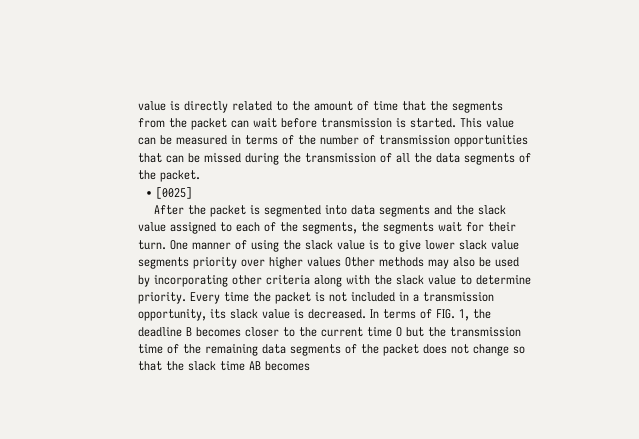value is directly related to the amount of time that the segments from the packet can wait before transmission is started. This value can be measured in terms of the number of transmission opportunities that can be missed during the transmission of all the data segments of the packet.
  • [0025]
    After the packet is segmented into data segments and the slack value assigned to each of the segments, the segments wait for their turn. One manner of using the slack value is to give lower slack value segments priority over higher values Other methods may also be used by incorporating other criteria along with the slack value to determine priority. Every time the packet is not included in a transmission opportunity, its slack value is decreased. In terms of FIG. 1, the deadline B becomes closer to the current time O but the transmission time of the remaining data segments of the packet does not change so that the slack time AB becomes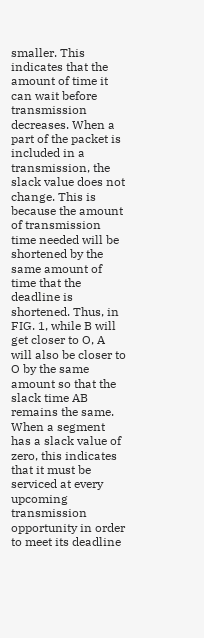smaller. This indicates that the amount of time it can wait before transmission decreases. When a part of the packet is included in a transmission, the slack value does not change. This is because the amount of transmission time needed will be shortened by the same amount of time that the deadline is shortened. Thus, in FIG. 1, while B will get closer to O, A will also be closer to O by the same amount so that the slack time AB remains the same. When a segment has a slack value of zero, this indicates that it must be serviced at every upcoming transmission opportunity in order to meet its deadline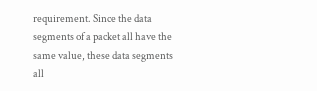requirement. Since the data segments of a packet all have the same value, these data segments all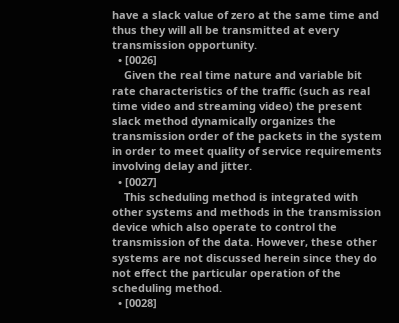have a slack value of zero at the same time and thus they will all be transmitted at every transmission opportunity.
  • [0026]
    Given the real time nature and variable bit rate characteristics of the traffic (such as real time video and streaming video) the present slack method dynamically organizes the transmission order of the packets in the system in order to meet quality of service requirements involving delay and jitter.
  • [0027]
    This scheduling method is integrated with other systems and methods in the transmission device which also operate to control the transmission of the data. However, these other systems are not discussed herein since they do not effect the particular operation of the scheduling method.
  • [0028]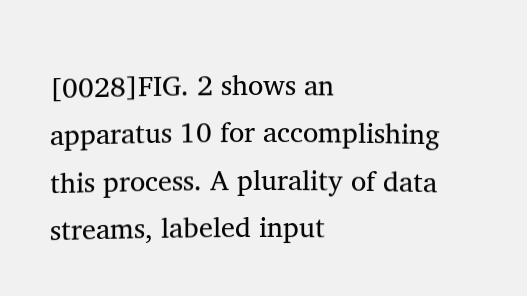[0028]FIG. 2 shows an apparatus 10 for accomplishing this process. A plurality of data streams, labeled input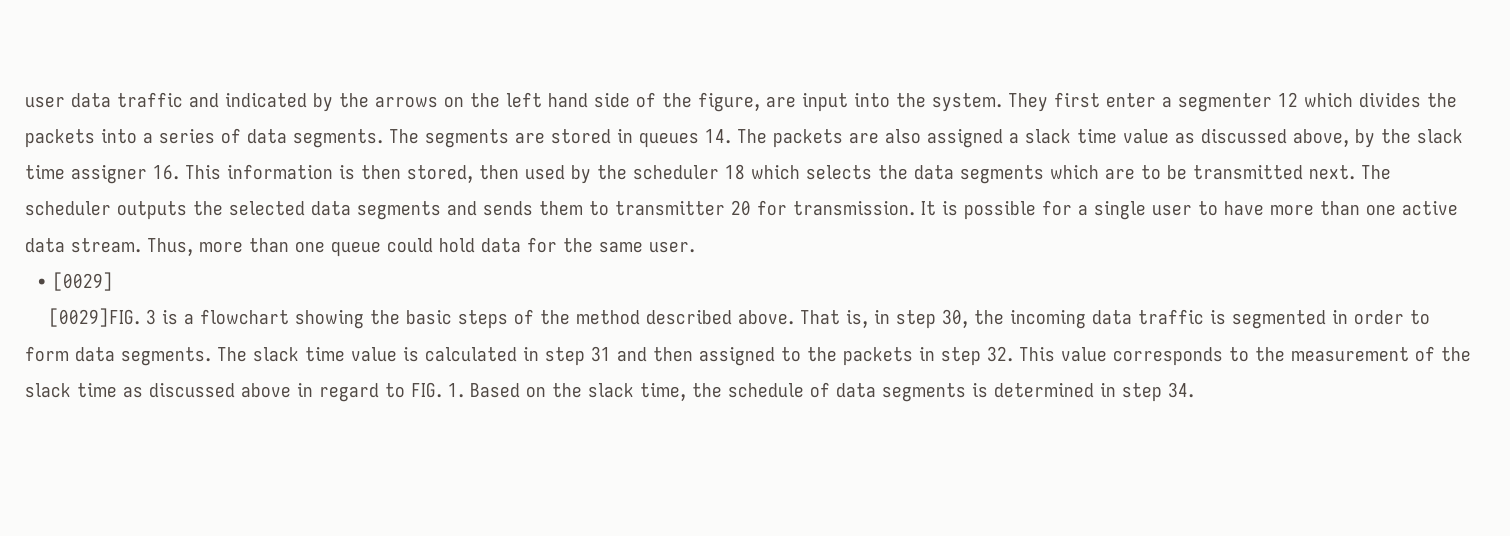user data traffic and indicated by the arrows on the left hand side of the figure, are input into the system. They first enter a segmenter 12 which divides the packets into a series of data segments. The segments are stored in queues 14. The packets are also assigned a slack time value as discussed above, by the slack time assigner 16. This information is then stored, then used by the scheduler 18 which selects the data segments which are to be transmitted next. The scheduler outputs the selected data segments and sends them to transmitter 20 for transmission. It is possible for a single user to have more than one active data stream. Thus, more than one queue could hold data for the same user.
  • [0029]
    [0029]FIG. 3 is a flowchart showing the basic steps of the method described above. That is, in step 30, the incoming data traffic is segmented in order to form data segments. The slack time value is calculated in step 31 and then assigned to the packets in step 32. This value corresponds to the measurement of the slack time as discussed above in regard to FIG. 1. Based on the slack time, the schedule of data segments is determined in step 34.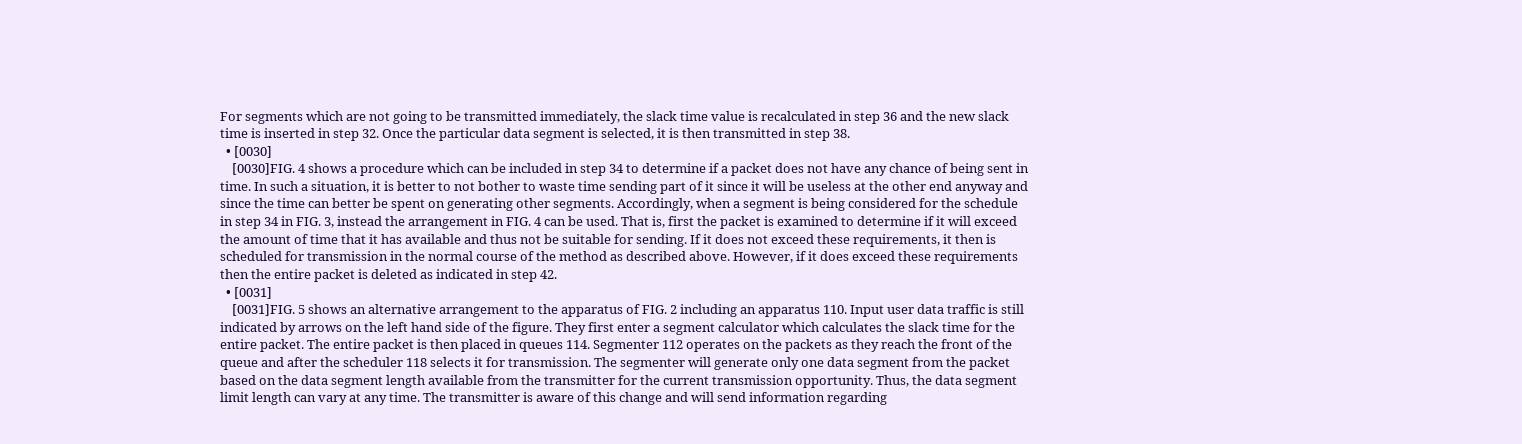For segments which are not going to be transmitted immediately, the slack time value is recalculated in step 36 and the new slack time is inserted in step 32. Once the particular data segment is selected, it is then transmitted in step 38.
  • [0030]
    [0030]FIG. 4 shows a procedure which can be included in step 34 to determine if a packet does not have any chance of being sent in time. In such a situation, it is better to not bother to waste time sending part of it since it will be useless at the other end anyway and since the time can better be spent on generating other segments. Accordingly, when a segment is being considered for the schedule in step 34 in FIG. 3, instead the arrangement in FIG. 4 can be used. That is, first the packet is examined to determine if it will exceed the amount of time that it has available and thus not be suitable for sending. If it does not exceed these requirements, it then is scheduled for transmission in the normal course of the method as described above. However, if it does exceed these requirements then the entire packet is deleted as indicated in step 42.
  • [0031]
    [0031]FIG. 5 shows an alternative arrangement to the apparatus of FIG. 2 including an apparatus 110. Input user data traffic is still indicated by arrows on the left hand side of the figure. They first enter a segment calculator which calculates the slack time for the entire packet. The entire packet is then placed in queues 114. Segmenter 112 operates on the packets as they reach the front of the queue and after the scheduler 118 selects it for transmission. The segmenter will generate only one data segment from the packet based on the data segment length available from the transmitter for the current transmission opportunity. Thus, the data segment limit length can vary at any time. The transmitter is aware of this change and will send information regarding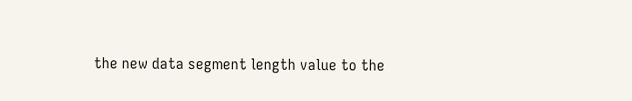the new data segment length value to the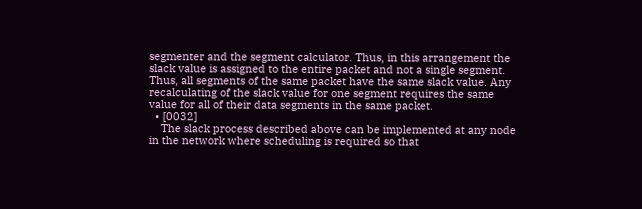segmenter and the segment calculator. Thus, in this arrangement the slack value is assigned to the entire packet and not a single segment. Thus, all segments of the same packet have the same slack value. Any recalculating of the slack value for one segment requires the same value for all of their data segments in the same packet.
  • [0032]
    The slack process described above can be implemented at any node in the network where scheduling is required so that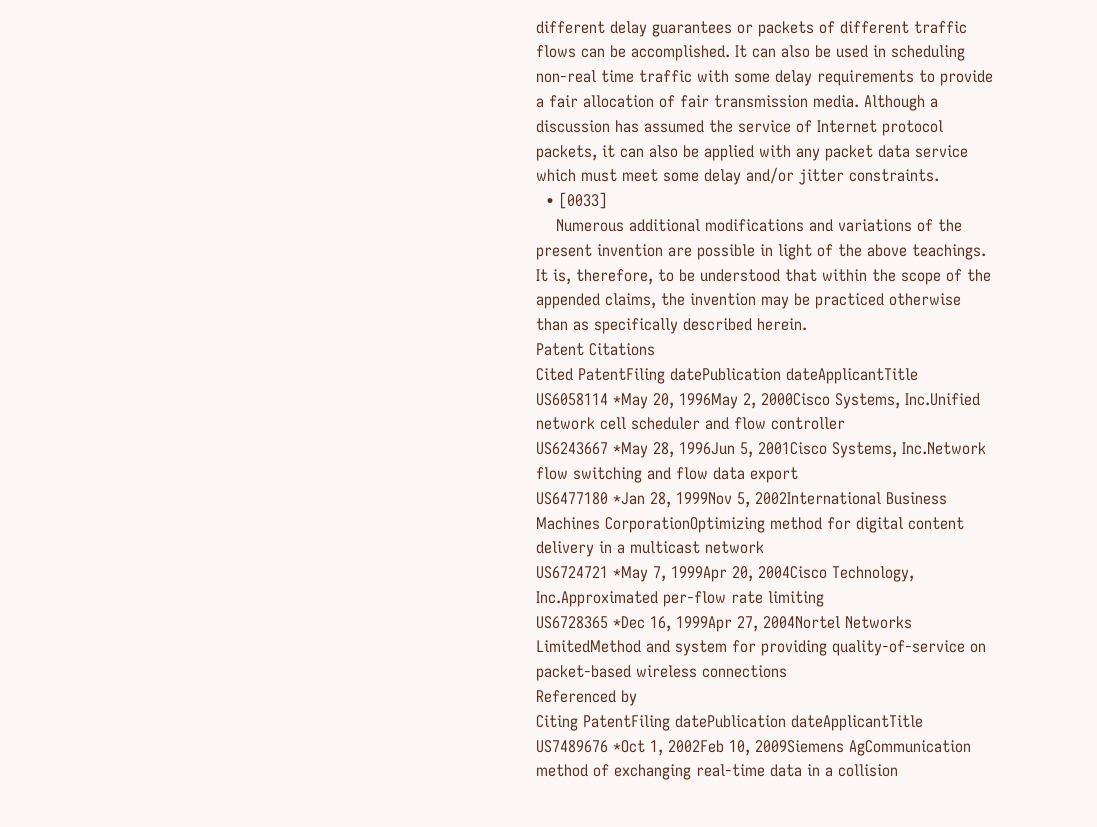different delay guarantees or packets of different traffic flows can be accomplished. It can also be used in scheduling non-real time traffic with some delay requirements to provide a fair allocation of fair transmission media. Although a discussion has assumed the service of Internet protocol packets, it can also be applied with any packet data service which must meet some delay and/or jitter constraints.
  • [0033]
    Numerous additional modifications and variations of the present invention are possible in light of the above teachings. It is, therefore, to be understood that within the scope of the appended claims, the invention may be practiced otherwise than as specifically described herein.
Patent Citations
Cited PatentFiling datePublication dateApplicantTitle
US6058114 *May 20, 1996May 2, 2000Cisco Systems, Inc.Unified network cell scheduler and flow controller
US6243667 *May 28, 1996Jun 5, 2001Cisco Systems, Inc.Network flow switching and flow data export
US6477180 *Jan 28, 1999Nov 5, 2002International Business Machines CorporationOptimizing method for digital content delivery in a multicast network
US6724721 *May 7, 1999Apr 20, 2004Cisco Technology, Inc.Approximated per-flow rate limiting
US6728365 *Dec 16, 1999Apr 27, 2004Nortel Networks LimitedMethod and system for providing quality-of-service on packet-based wireless connections
Referenced by
Citing PatentFiling datePublication dateApplicantTitle
US7489676 *Oct 1, 2002Feb 10, 2009Siemens AgCommunication method of exchanging real-time data in a collision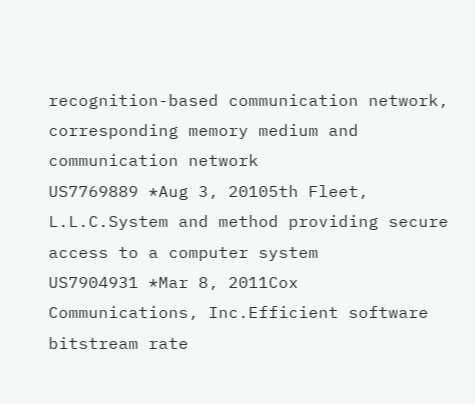recognition-based communication network, corresponding memory medium and communication network
US7769889 *Aug 3, 20105th Fleet, L.L.C.System and method providing secure access to a computer system
US7904931 *Mar 8, 2011Cox Communications, Inc.Efficient software bitstream rate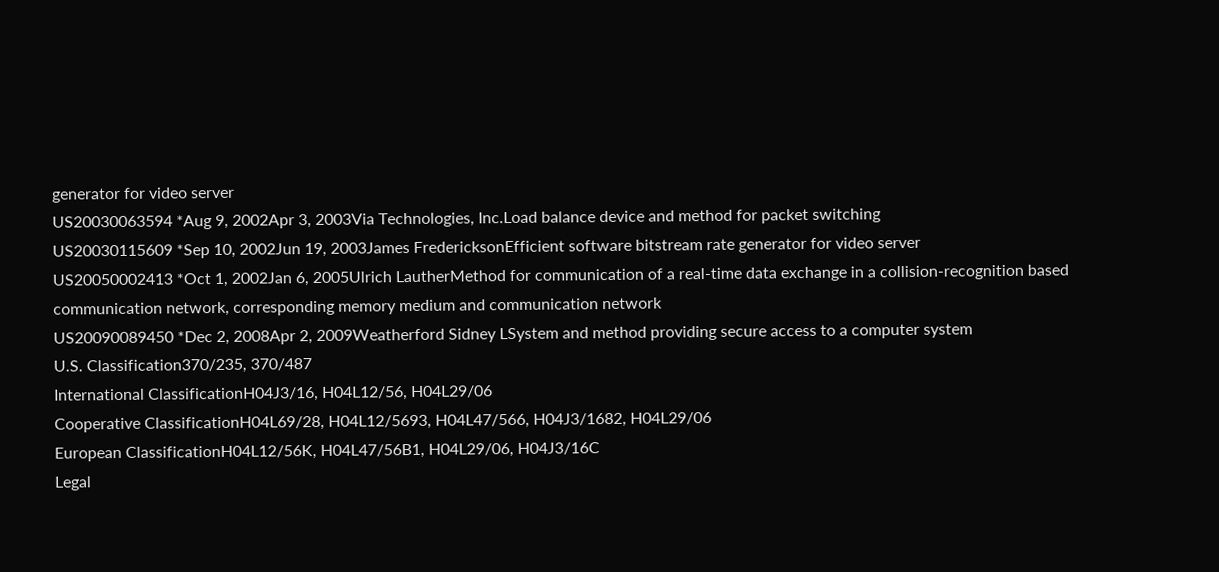generator for video server
US20030063594 *Aug 9, 2002Apr 3, 2003Via Technologies, Inc.Load balance device and method for packet switching
US20030115609 *Sep 10, 2002Jun 19, 2003James FredericksonEfficient software bitstream rate generator for video server
US20050002413 *Oct 1, 2002Jan 6, 2005Ulrich LautherMethod for communication of a real-time data exchange in a collision-recognition based communication network, corresponding memory medium and communication network
US20090089450 *Dec 2, 2008Apr 2, 2009Weatherford Sidney LSystem and method providing secure access to a computer system
U.S. Classification370/235, 370/487
International ClassificationH04J3/16, H04L12/56, H04L29/06
Cooperative ClassificationH04L69/28, H04L12/5693, H04L47/566, H04J3/1682, H04L29/06
European ClassificationH04L12/56K, H04L47/56B1, H04L29/06, H04J3/16C
Legal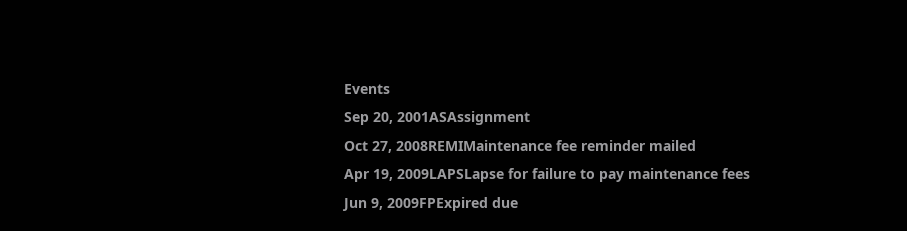Events
Sep 20, 2001ASAssignment
Oct 27, 2008REMIMaintenance fee reminder mailed
Apr 19, 2009LAPSLapse for failure to pay maintenance fees
Jun 9, 2009FPExpired due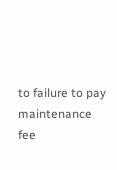to failure to pay maintenance fee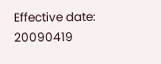Effective date: 20090419